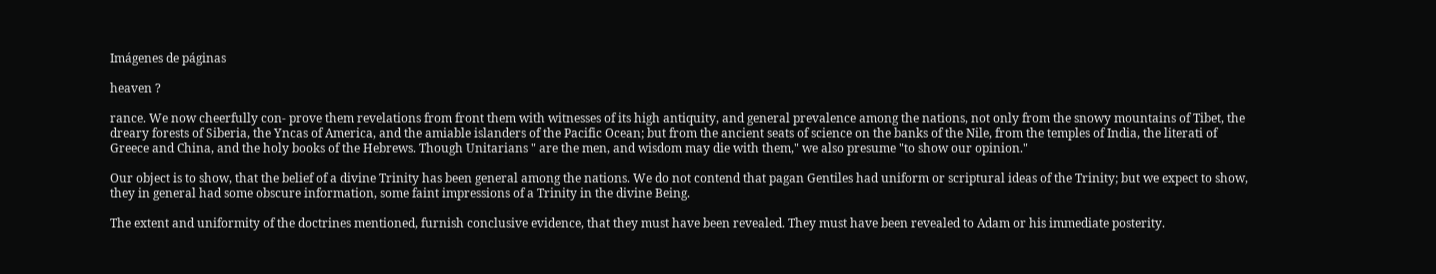Imágenes de páginas

heaven ?

rance. We now cheerfully con- prove them revelations from front them with witnesses of its high antiquity, and general prevalence among the nations, not only from the snowy mountains of Tibet, the dreary forests of Siberia, the Yncas of America, and the amiable islanders of the Pacific Ocean; but from the ancient seats of science on the banks of the Nile, from the temples of India, the literati of Greece and China, and the holy books of the Hebrews. Though Unitarians " are the men, and wisdom may die with them," we also presume "to show our opinion."

Our object is to show, that the belief of a divine Trinity has been general among the nations. We do not contend that pagan Gentiles had uniform or scriptural ideas of the Trinity; but we expect to show, they in general had some obscure information, some faint impressions of a Trinity in the divine Being.

The extent and uniformity of the doctrines mentioned, furnish conclusive evidence, that they must have been revealed. They must have been revealed to Adam or his immediate posterity.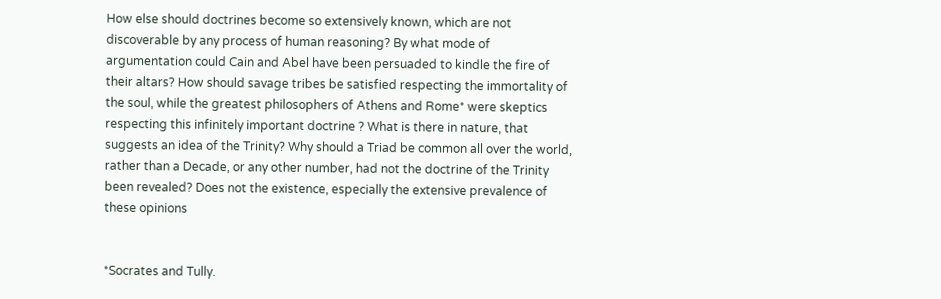How else should doctrines become so extensively known, which are not discoverable by any process of human reasoning? By what mode of argumentation could Cain and Abel have been persuaded to kindle the fire of their altars? How should savage tribes be satisfied respecting the immortality of the soul, while the greatest philosophers of Athens and Rome* were skeptics respecting this infinitely important doctrine ? What is there in nature, that suggests an idea of the Trinity? Why should a Triad be common all over the world, rather than a Decade, or any other number, had not the doctrine of the Trinity been revealed? Does not the existence, especially the extensive prevalence of these opinions


*Socrates and Tully.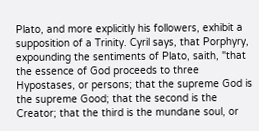Plato, and more explicitly his followers, exhibit a supposition of a Trinity. Cyril says, that Porphyry, expounding the sentiments of Plato, saith, "that the essence of God proceeds to three Hypostases, or persons; that the supreme God is the supreme Good; that the second is the Creator; that the third is the mundane soul, or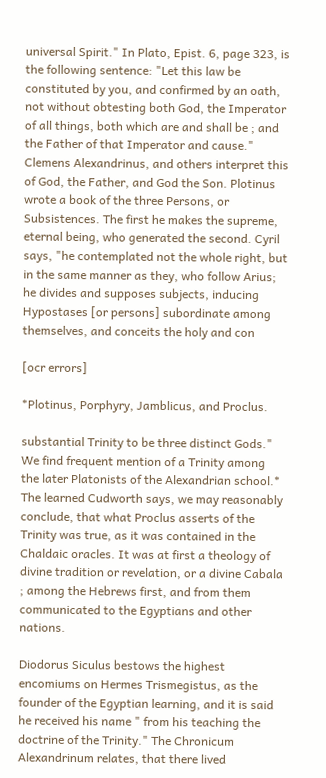universal Spirit." In Plato, Epist. 6, page 323, is the following sentence: "Let this law be constituted by you, and confirmed by an oath, not without obtesting both God, the Imperator of all things, both which are and shall be ; and the Father of that Imperator and cause." Clemens Alexandrinus, and others interpret this of God, the Father, and God the Son. Plotinus wrote a book of the three Persons, or Subsistences. The first he makes the supreme, eternal being, who generated the second. Cyril says, "he contemplated not the whole right, but in the same manner as they, who follow Arius; he divides and supposes subjects, inducing Hypostases [or persons] subordinate among themselves, and conceits the holy and con

[ocr errors]

*Plotinus, Porphyry, Jamblicus, and Proclus.

substantial Trinity to be three distinct Gods." We find frequent mention of a Trinity among the later Platonists of the Alexandrian school.* The learned Cudworth says, we may reasonably conclude, that what Proclus asserts of the Trinity was true, as it was contained in the Chaldaic oracles. It was at first a theology of divine tradition or revelation, or a divine Cabala ; among the Hebrews first, and from them communicated to the Egyptians and other nations.

Diodorus Siculus bestows the highest encomiums on Hermes Trismegistus, as the founder of the Egyptian learning, and it is said he received his name " from his teaching the doctrine of the Trinity." The Chronicum Alexandrinum relates, that there lived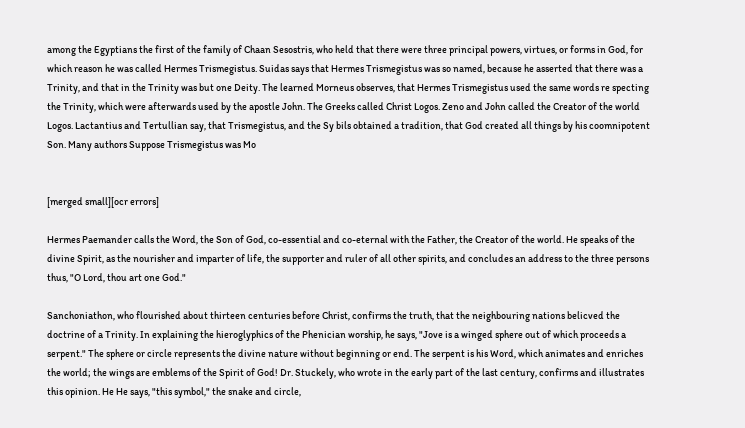among the Egyptians the first of the family of Chaan Sesostris, who held that there were three principal powers, virtues, or forms in God, for which reason he was called Hermes Trismegistus. Suidas says that Hermes Trismegistus was so named, because he asserted that there was a Trinity, and that in the Trinity was but one Deity. The learned Morneus observes, that Hermes Trismegistus used the same words re specting the Trinity, which were afterwards used by the apostle John. The Greeks called Christ Logos. Zeno and John called the Creator of the world Logos. Lactantius and Tertullian say, that Trismegistus, and the Sy bils obtained a tradition, that God created all things by his coomnipotent Son. Many authors Suppose Trismegistus was Mo


[merged small][ocr errors]

Hermes Paemander calls the Word, the Son of God, co-essential and co-eternal with the Father, the Creator of the world. He speaks of the divine Spirit, as the nourisher and imparter of life, the supporter and ruler of all other spirits, and concludes an address to the three persons thus, "O Lord, thou art one God."

Sanchoniathon, who flourished about thirteen centuries before Christ, confirms the truth, that the neighbouring nations belicved the doctrine of a Trinity. In explaining the hieroglyphics of the Phenician worship, he says, "Jove is a winged sphere out of which proceeds a serpent." The sphere or circle represents the divine nature without beginning or end. The serpent is his Word, which animates and enriches the world; the wings are emblems of the Spirit of God! Dr. Stuckely, who wrote in the early part of the last century, confirms and illustrates this opinion. He He says, "this symbol," the snake and circle,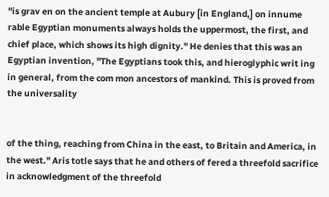"is grav en on the ancient temple at Aubury [in England,] on innume rable Egyptian monuments always holds the uppermost, the first, and chief place, which shows its high dignity." He denies that this was an Egyptian invention, "The Egyptians took this, and hieroglyphic writ ing in general, from the com mon ancestors of mankind. This is proved from the universality


of the thing, reaching from China in the east, to Britain and America, in the west." Aris totle says that he and others of fered a threefold sacrifice in acknowledgment of the threefold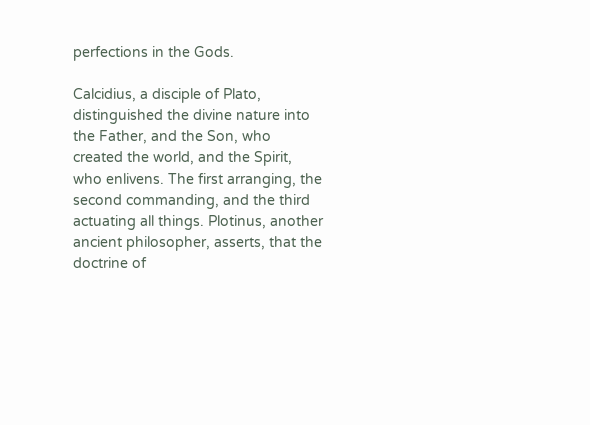perfections in the Gods.

Calcidius, a disciple of Plato, distinguished the divine nature into the Father, and the Son, who created the world, and the Spirit, who enlivens. The first arranging, the second commanding, and the third actuating all things. Plotinus, another ancient philosopher, asserts, that the doctrine of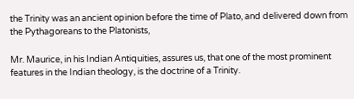the Trinity was an ancient opinion before the time of Plato, and delivered down from the Pythagoreans to the Platonists,

Mr. Maurice, in his Indian Antiquities, assures us, that one of the most prominent features in the Indian theology, is the doctrine of a Trinity.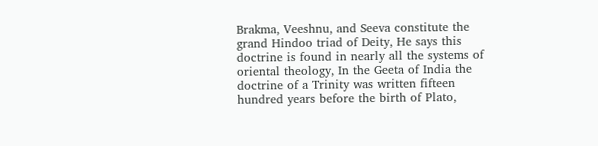Brakma, Veeshnu, and Seeva constitute the grand Hindoo triad of Deity, He says this doctrine is found in nearly all the systems of oriental theology, In the Geeta of India the doctrine of a Trinity was written fifteen hundred years before the birth of Plato,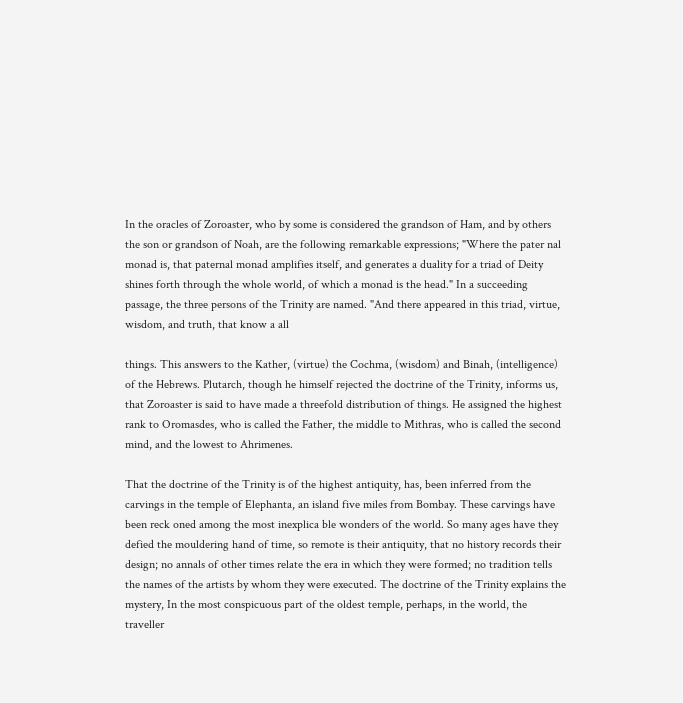In the oracles of Zoroaster, who by some is considered the grandson of Ham, and by others the son or grandson of Noah, are the following remarkable expressions; "Where the pater nal monad is, that paternal monad amplifies itself, and generates a duality for a triad of Deity shines forth through the whole world, of which a monad is the head." In a succeeding passage, the three persons of the Trinity are named. "And there appeared in this triad, virtue, wisdom, and truth, that know a all

things. This answers to the Kather, (virtue) the Cochma, (wisdom) and Binah, (intelligence) of the Hebrews. Plutarch, though he himself rejected the doctrine of the Trinity, informs us, that Zoroaster is said to have made a threefold distribution of things. He assigned the highest rank to Oromasdes, who is called the Father, the middle to Mithras, who is called the second mind, and the lowest to Ahrimenes.

That the doctrine of the Trinity is of the highest antiquity, has, been inferred from the carvings in the temple of Elephanta, an island five miles from Bombay. These carvings have been reck oned among the most inexplica ble wonders of the world. So many ages have they defied the mouldering hand of time, so remote is their antiquity, that no history records their design; no annals of other times relate the era in which they were formed; no tradition tells the names of the artists by whom they were executed. The doctrine of the Trinity explains the mystery, In the most conspicuous part of the oldest temple, perhaps, in the world, the traveller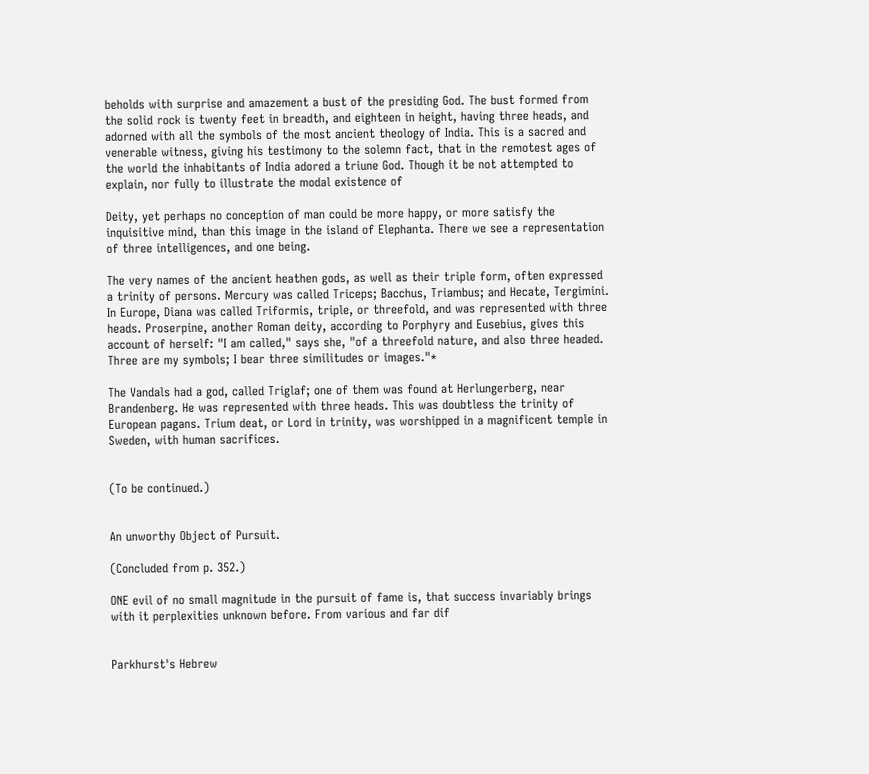beholds with surprise and amazement a bust of the presiding God. The bust formed from the solid rock is twenty feet in breadth, and eighteen in height, having three heads, and adorned with all the symbols of the most ancient theology of India. This is a sacred and venerable witness, giving his testimony to the solemn fact, that in the remotest ages of the world the inhabitants of India adored a triune God. Though it be not attempted to explain, nor fully to illustrate the modal existence of

Deity, yet perhaps no conception of man could be more happy, or more satisfy the inquisitive mind, than this image in the island of Elephanta. There we see a representation of three intelligences, and one being.

The very names of the ancient heathen gods, as well as their triple form, often expressed a trinity of persons. Mercury was called Triceps; Bacchus, Triambus; and Hecate, Tergimini. In Europe, Diana was called Triformis, triple, or threefold, and was represented with three heads. Proserpine, another Roman deity, according to Porphyry and Eusebius, gives this account of herself: "I am called," says she, "of a threefold nature, and also three headed. Three are my symbols; I bear three similitudes or images."*

The Vandals had a god, called Triglaf; one of them was found at Herlungerberg, near Brandenberg. He was represented with three heads. This was doubtless the trinity of European pagans. Trium deat, or Lord in trinity, was worshipped in a magnificent temple in Sweden, with human sacrifices.


(To be continued.)


An unworthy Object of Pursuit.

(Concluded from p. 352.)

ONE evil of no small magnitude in the pursuit of fame is, that success invariably brings with it perplexities unknown before. From various and far dif


Parkhurst's Hebrew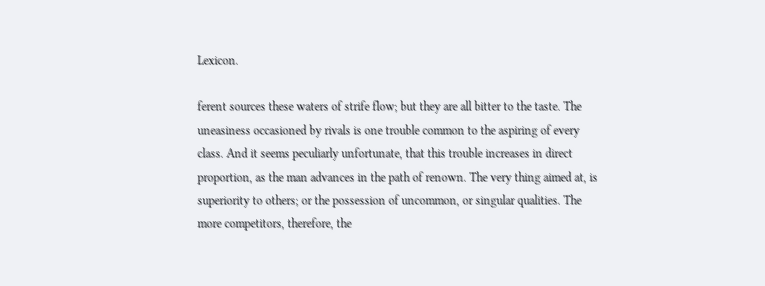Lexicon.

ferent sources these waters of strife flow; but they are all bitter to the taste. The uneasiness occasioned by rivals is one trouble common to the aspiring of every class. And it seems peculiarly unfortunate, that this trouble increases in direct proportion, as the man advances in the path of renown. The very thing aimed at, is superiority to others; or the possession of uncommon, or singular qualities. The more competitors, therefore, the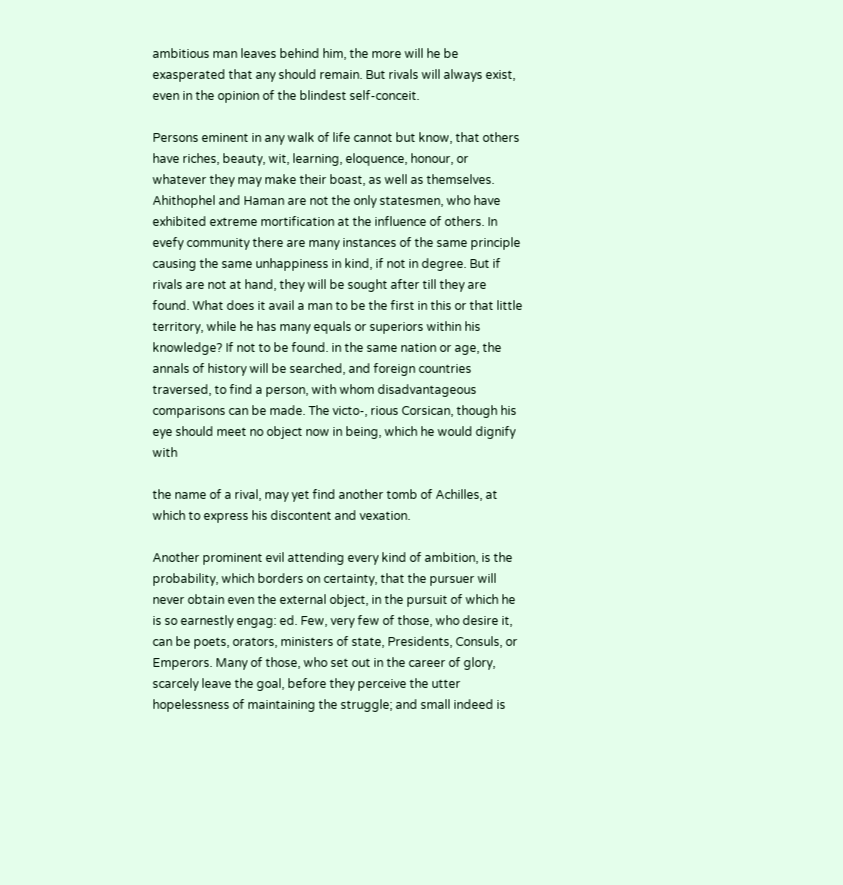ambitious man leaves behind him, the more will he be exasperated that any should remain. But rivals will always exist, even in the opinion of the blindest self-conceit.

Persons eminent in any walk of life cannot but know, that others have riches, beauty, wit, learning, eloquence, honour, or whatever they may make their boast, as well as themselves. Ahithophel and Haman are not the only statesmen, who have exhibited extreme mortification at the influence of others. In evefy community there are many instances of the same principle causing the same unhappiness in kind, if not in degree. But if rivals are not at hand, they will be sought after till they are found. What does it avail a man to be the first in this or that little territory, while he has many equals or superiors within his knowledge? If not to be found. in the same nation or age, the annals of history will be searched, and foreign countries traversed, to find a person, with whom disadvantageous comparisons can be made. The victo-, rious Corsican, though his eye should meet no object now in being, which he would dignify with

the name of a rival, may yet find another tomb of Achilles, at which to express his discontent and vexation.

Another prominent evil attending every kind of ambition, is the probability, which borders on certainty, that the pursuer will never obtain even the external object, in the pursuit of which he is so earnestly engag: ed. Few, very few of those, who desire it, can be poets, orators, ministers of state, Presidents, Consuls, or Emperors. Many of those, who set out in the career of glory, scarcely leave the goal, before they perceive the utter hopelessness of maintaining the struggle; and small indeed is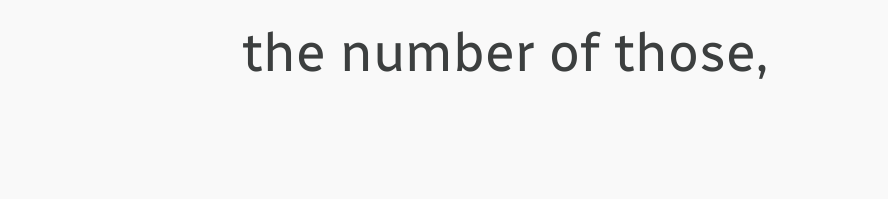the number of those,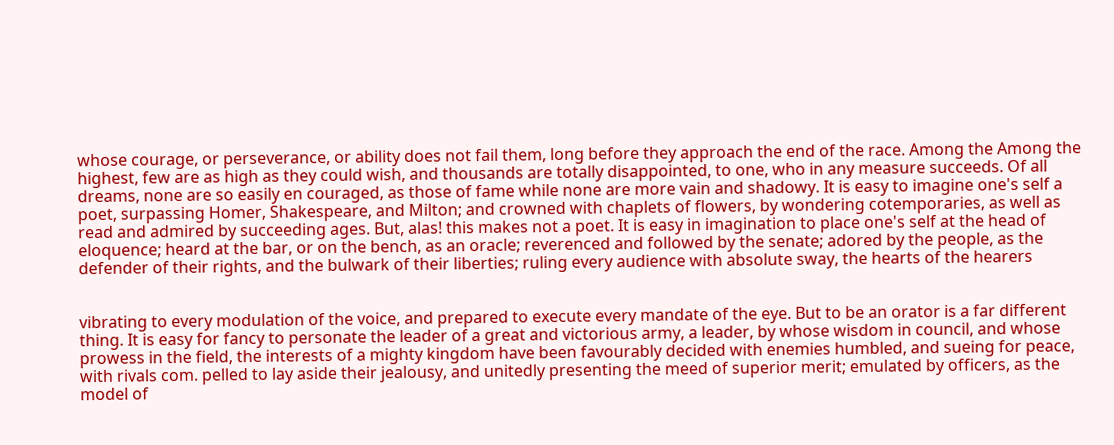whose courage, or perseverance, or ability does not fail them, long before they approach the end of the race. Among the Among the highest, few are as high as they could wish, and thousands are totally disappointed, to one, who in any measure succeeds. Of all dreams, none are so easily en couraged, as those of fame while none are more vain and shadowy. It is easy to imagine one's self a poet, surpassing Homer, Shakespeare, and Milton; and crowned with chaplets of flowers, by wondering cotemporaries, as well as read and admired by succeeding ages. But, alas! this makes not a poet. It is easy in imagination to place one's self at the head of eloquence; heard at the bar, or on the bench, as an oracle; reverenced and followed by the senate; adored by the people, as the defender of their rights, and the bulwark of their liberties; ruling every audience with absolute sway, the hearts of the hearers


vibrating to every modulation of the voice, and prepared to execute every mandate of the eye. But to be an orator is a far different thing. It is easy for fancy to personate the leader of a great and victorious army, a leader, by whose wisdom in council, and whose prowess in the field, the interests of a mighty kingdom have been favourably decided with enemies humbled, and sueing for peace, with rivals com. pelled to lay aside their jealousy, and unitedly presenting the meed of superior merit; emulated by officers, as the model of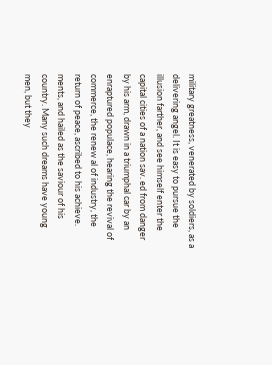military greatness, venerated by soldiers, as a delivering angel. It is easy to pursue the illusion farther, and see himself enter the capital cities of a nation sav. ed from danger by his arm, drawn in a triumphal car by an enraptured populace, hearing the revival of commerce, the renew al of industry, the return of peace, ascribed to his achieve. ments, and hailed as the saviour of his country. Many such dreams have young men, but they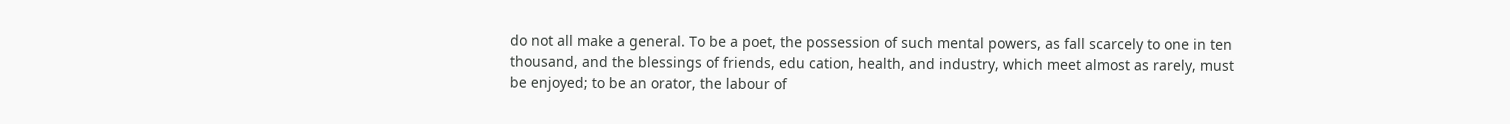do not all make a general. To be a poet, the possession of such mental powers, as fall scarcely to one in ten thousand, and the blessings of friends, edu cation, health, and industry, which meet almost as rarely, must be enjoyed; to be an orator, the labour of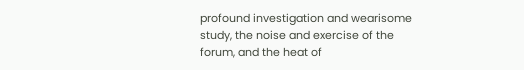profound investigation and wearisome study, the noise and exercise of the forum, and the heat of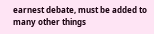earnest debate, must be added to many other things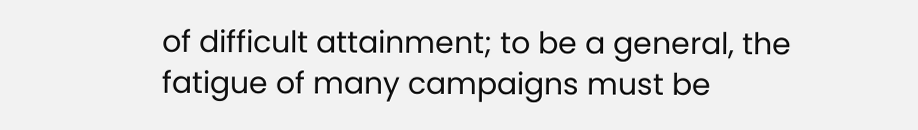of difficult attainment; to be a general, the fatigue of many campaigns must be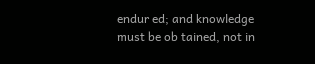endur ed; and knowledge must be ob tained, not in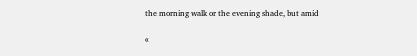the morning walk or the evening shade, but amid

«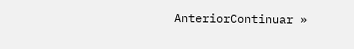AnteriorContinuar »